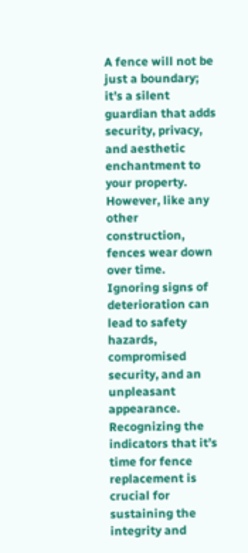A fence will not be just a boundary; it’s a silent guardian that adds security, privacy, and aesthetic enchantment to your property. However, like any other construction, fences wear down over time. Ignoring signs of deterioration can lead to safety hazards, compromised security, and an unpleasant appearance. Recognizing the indicators that it’s time for fence replacement is crucial for sustaining the integrity and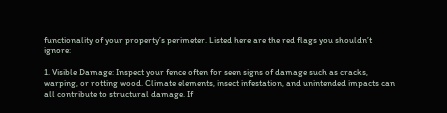functionality of your property’s perimeter. Listed here are the red flags you shouldn’t ignore:

1. Visible Damage: Inspect your fence often for seen signs of damage such as cracks, warping, or rotting wood. Climate elements, insect infestation, and unintended impacts can all contribute to structural damage. If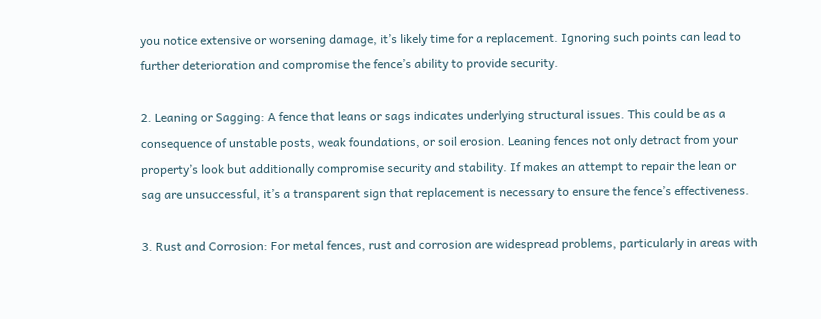you notice extensive or worsening damage, it’s likely time for a replacement. Ignoring such points can lead to further deterioration and compromise the fence’s ability to provide security.

2. Leaning or Sagging: A fence that leans or sags indicates underlying structural issues. This could be as a consequence of unstable posts, weak foundations, or soil erosion. Leaning fences not only detract from your property’s look but additionally compromise security and stability. If makes an attempt to repair the lean or sag are unsuccessful, it’s a transparent sign that replacement is necessary to ensure the fence’s effectiveness.

3. Rust and Corrosion: For metal fences, rust and corrosion are widespread problems, particularly in areas with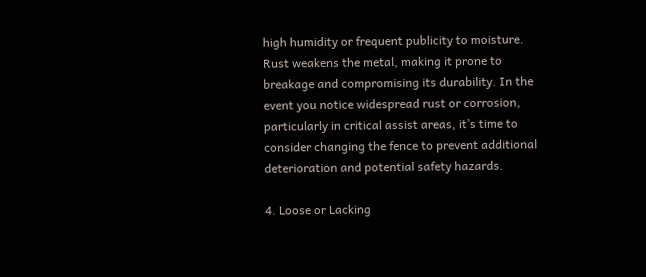high humidity or frequent publicity to moisture. Rust weakens the metal, making it prone to breakage and compromising its durability. In the event you notice widespread rust or corrosion, particularly in critical assist areas, it’s time to consider changing the fence to prevent additional deterioration and potential safety hazards.

4. Loose or Lacking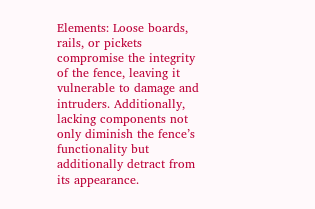Elements: Loose boards, rails, or pickets compromise the integrity of the fence, leaving it vulnerable to damage and intruders. Additionally, lacking components not only diminish the fence’s functionality but additionally detract from its appearance.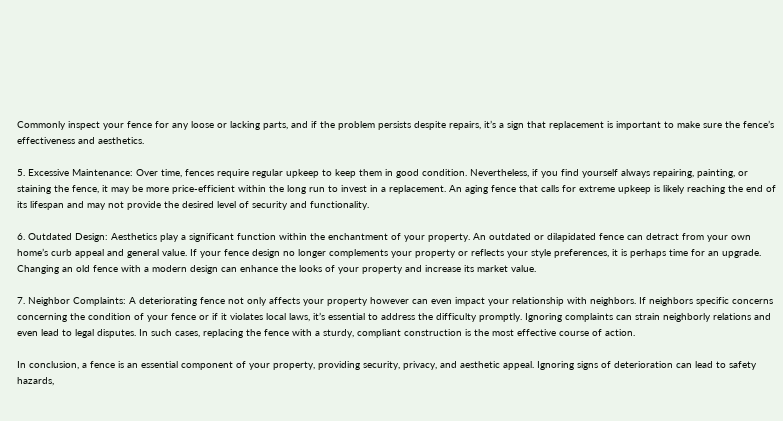Commonly inspect your fence for any loose or lacking parts, and if the problem persists despite repairs, it’s a sign that replacement is important to make sure the fence’s effectiveness and aesthetics.

5. Excessive Maintenance: Over time, fences require regular upkeep to keep them in good condition. Nevertheless, if you find yourself always repairing, painting, or staining the fence, it may be more price-efficient within the long run to invest in a replacement. An aging fence that calls for extreme upkeep is likely reaching the end of its lifespan and may not provide the desired level of security and functionality.

6. Outdated Design: Aesthetics play a significant function within the enchantment of your property. An outdated or dilapidated fence can detract from your own home’s curb appeal and general value. If your fence design no longer complements your property or reflects your style preferences, it is perhaps time for an upgrade. Changing an old fence with a modern design can enhance the looks of your property and increase its market value.

7. Neighbor Complaints: A deteriorating fence not only affects your property however can even impact your relationship with neighbors. If neighbors specific concerns concerning the condition of your fence or if it violates local laws, it’s essential to address the difficulty promptly. Ignoring complaints can strain neighborly relations and even lead to legal disputes. In such cases, replacing the fence with a sturdy, compliant construction is the most effective course of action.

In conclusion, a fence is an essential component of your property, providing security, privacy, and aesthetic appeal. Ignoring signs of deterioration can lead to safety hazards,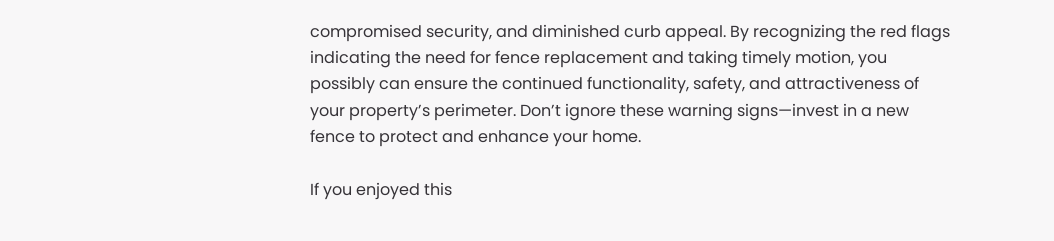compromised security, and diminished curb appeal. By recognizing the red flags indicating the need for fence replacement and taking timely motion, you possibly can ensure the continued functionality, safety, and attractiveness of your property’s perimeter. Don’t ignore these warning signs—invest in a new fence to protect and enhance your home.

If you enjoyed this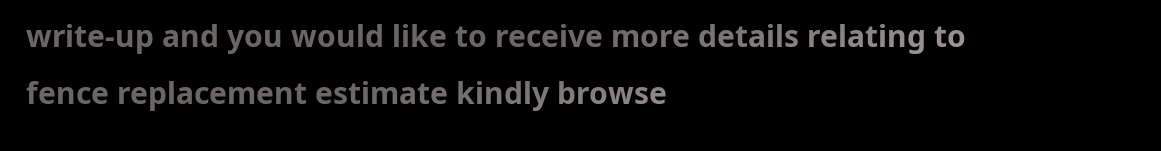write-up and you would like to receive more details relating to fence replacement estimate kindly browse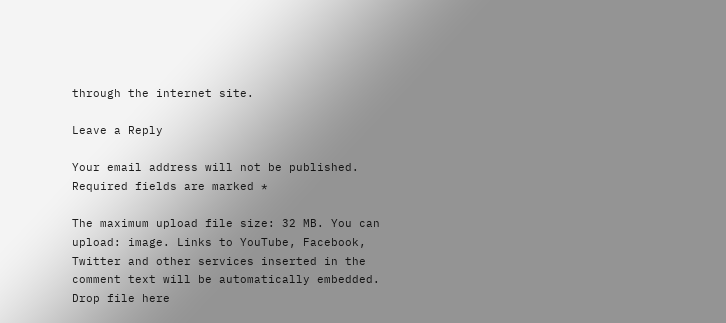through the internet site.

Leave a Reply

Your email address will not be published. Required fields are marked *

The maximum upload file size: 32 MB. You can upload: image. Links to YouTube, Facebook, Twitter and other services inserted in the comment text will be automatically embedded. Drop file here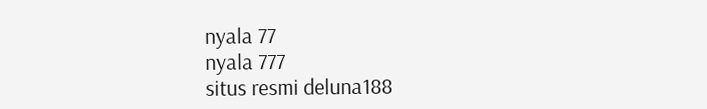nyala 77
nyala 777
situs resmi deluna188